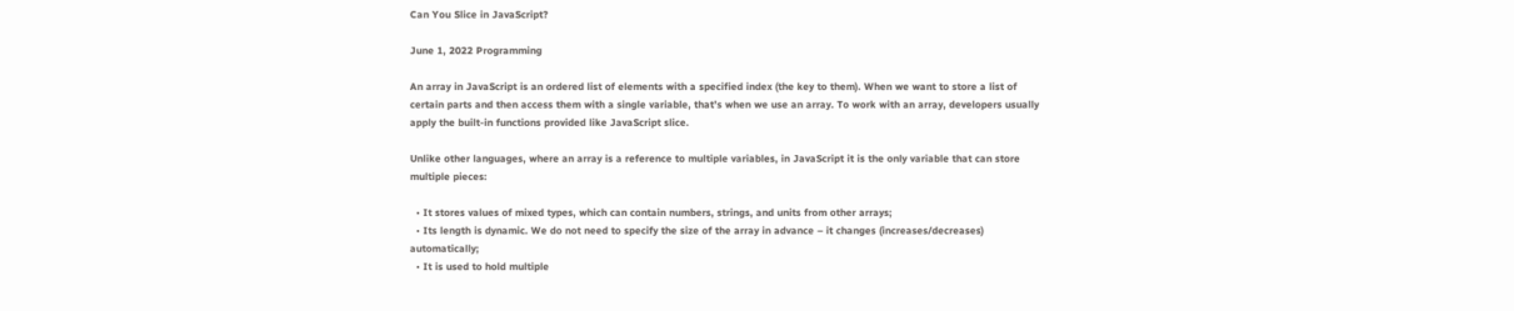Can You Slice in JavaScript?

June 1, 2022 Programming

An array in JavaScript is an ordered list of elements with a specified index (the key to them). When we want to store a list of certain parts and then access them with a single variable, that’s when we use an array. To work with an array, developers usually apply the built-in functions provided like JavaScript slice.

Unlike other languages, where an array is a reference to multiple variables, in JavaScript it is the only variable that can store multiple pieces:

  • It stores values of mixed types, which can contain numbers, strings, and units from other arrays;
  • Its length is dynamic. We do not need to specify the size of the array in advance – it changes (increases/decreases) automatically;
  • It is used to hold multiple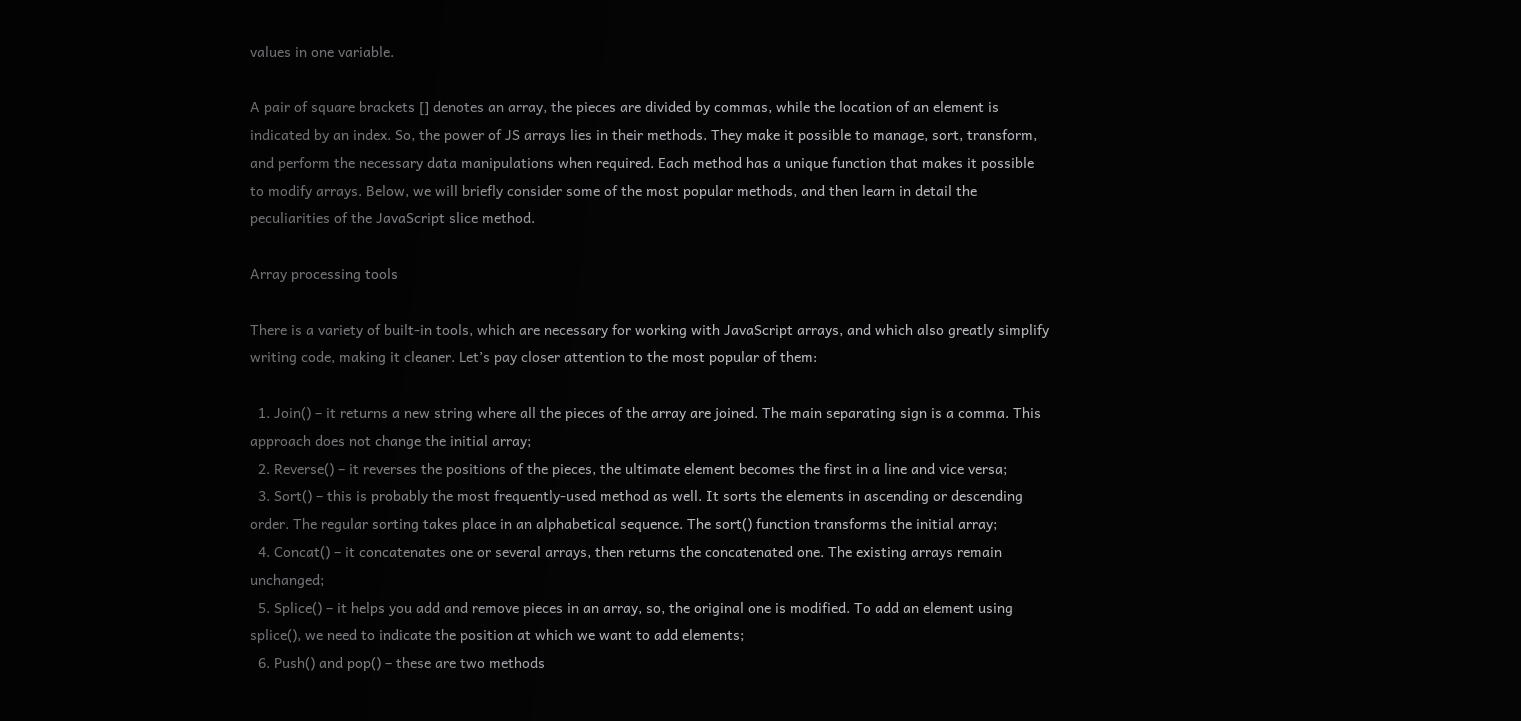values in one variable.

A pair of square brackets [] denotes an array, the pieces are divided by commas, while the location of an element is indicated by an index. So, the power of JS arrays lies in their methods. They make it possible to manage, sort, transform, and perform the necessary data manipulations when required. Each method has a unique function that makes it possible to modify arrays. Below, we will briefly consider some of the most popular methods, and then learn in detail the peculiarities of the JavaScript slice method.

Array processing tools

There is a variety of built-in tools, which are necessary for working with JavaScript arrays, and which also greatly simplify writing code, making it cleaner. Let’s pay closer attention to the most popular of them:

  1. Join() – it returns a new string where all the pieces of the array are joined. The main separating sign is a comma. This approach does not change the initial array;
  2. Reverse() – it reverses the positions of the pieces, the ultimate element becomes the first in a line and vice versa;
  3. Sort() – this is probably the most frequently-used method as well. It sorts the elements in ascending or descending order. The regular sorting takes place in an alphabetical sequence. The sort() function transforms the initial array;
  4. Concat() – it concatenates one or several arrays, then returns the concatenated one. The existing arrays remain unchanged;
  5. Splice() – it helps you add and remove pieces in an array, so, the original one is modified. To add an element using splice(), we need to indicate the position at which we want to add elements;
  6. Push() and pop() – these are two methods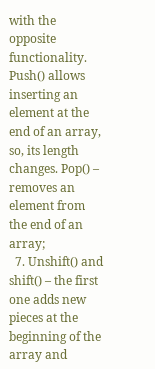with the opposite functionality. Push() allows inserting an element at the end of an array, so, its length changes. Pop() – removes an element from the end of an array;
  7. Unshift() and shift() – the first one adds new pieces at the beginning of the array and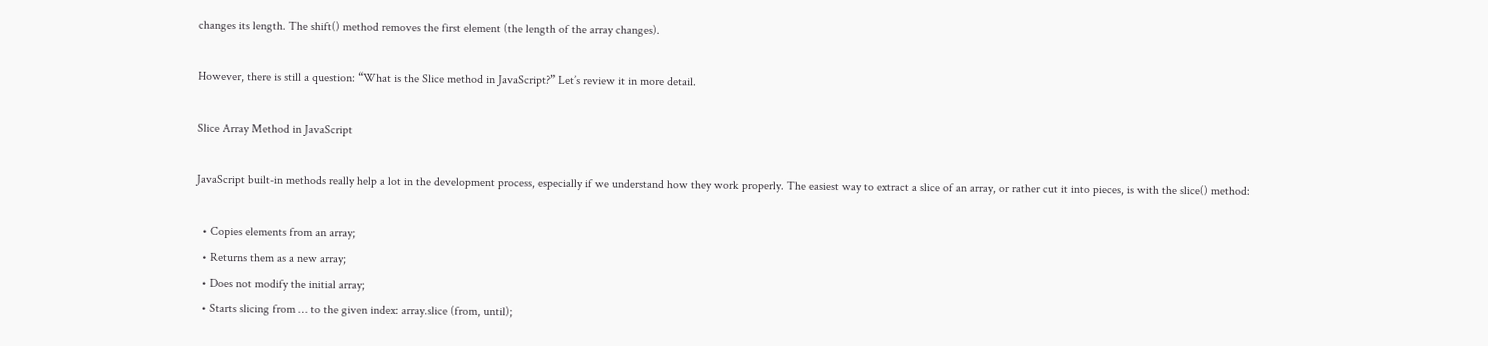changes its length. The shift() method removes the first element (the length of the array changes).

However, there is still a question: “What is the Slice method in JavaScript?” Let’s review it in more detail.

Slice Array Method in JavaScript

JavaScript built-in methods really help a lot in the development process, especially if we understand how they work properly. The easiest way to extract a slice of an array, or rather cut it into pieces, is with the slice() method:

  • Copies elements from an array;
  • Returns them as a new array;
  • Does not modify the initial array;
  • Starts slicing from … to the given index: array.slice (from, until);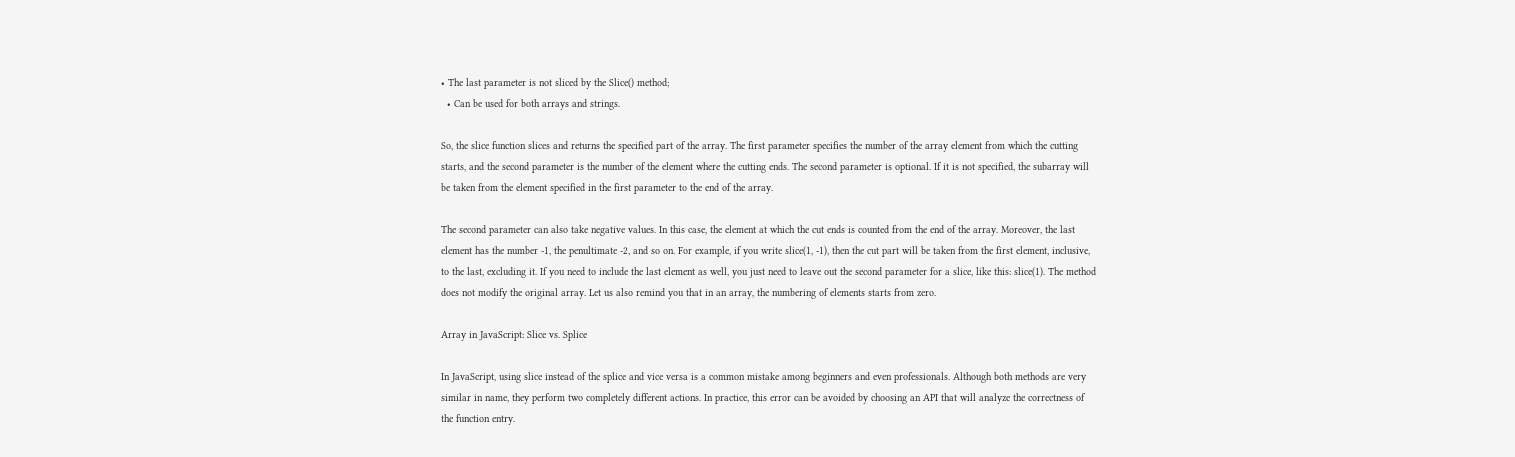• The last parameter is not sliced by the Slice() method;
  • Can be used for both arrays and strings.

So, the slice function slices and returns the specified part of the array. The first parameter specifies the number of the array element from which the cutting starts, and the second parameter is the number of the element where the cutting ends. The second parameter is optional. If it is not specified, the subarray will be taken from the element specified in the first parameter to the end of the array.

The second parameter can also take negative values. In this case, the element at which the cut ends is counted from the end of the array. Moreover, the last element has the number -1, the penultimate -2, and so on. For example, if you write slice(1, -1), then the cut part will be taken from the first element, inclusive, to the last, excluding it. If you need to include the last element as well, you just need to leave out the second parameter for a slice, like this: slice(1). The method does not modify the original array. Let us also remind you that in an array, the numbering of elements starts from zero.

Array in JavaScript: Slice vs. Splice

In JavaScript, using slice instead of the splice and vice versa is a common mistake among beginners and even professionals. Although both methods are very similar in name, they perform two completely different actions. In practice, this error can be avoided by choosing an API that will analyze the correctness of the function entry.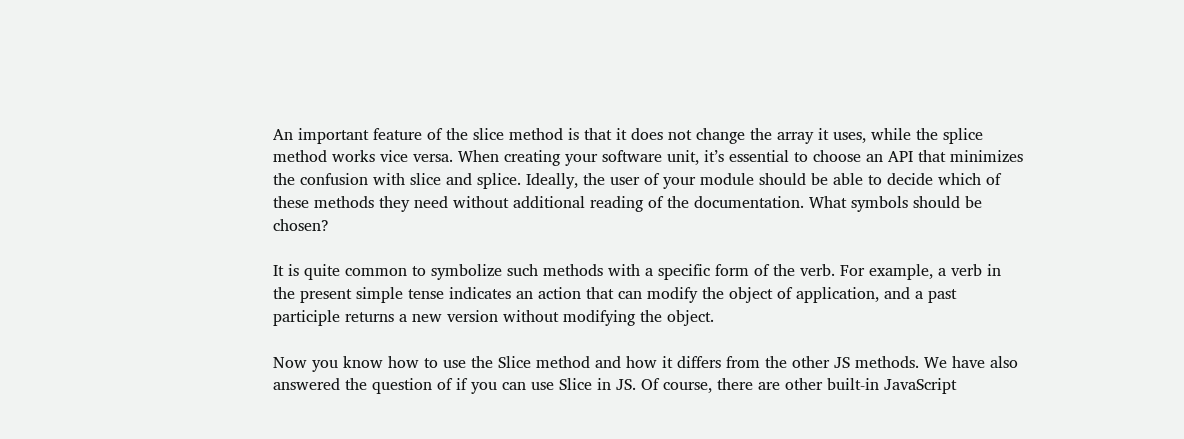An important feature of the slice method is that it does not change the array it uses, while the splice method works vice versa. When creating your software unit, it’s essential to choose an API that minimizes the confusion with slice and splice. Ideally, the user of your module should be able to decide which of these methods they need without additional reading of the documentation. What symbols should be chosen?

It is quite common to symbolize such methods with a specific form of the verb. For example, a verb in the present simple tense indicates an action that can modify the object of application, and a past participle returns a new version without modifying the object.

Now you know how to use the Slice method and how it differs from the other JS methods. We have also answered the question of if you can use Slice in JS. Of course, there are other built-in JavaScript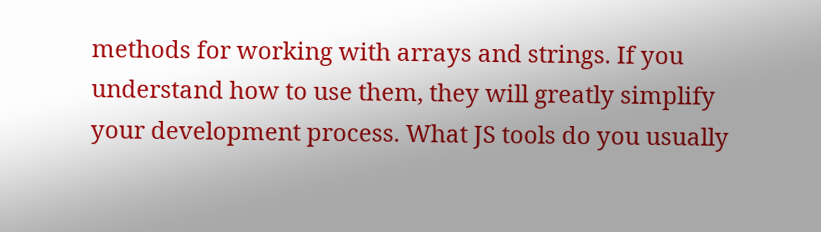methods for working with arrays and strings. If you understand how to use them, they will greatly simplify your development process. What JS tools do you usually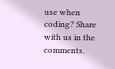use when coding? Share with us in the comments.